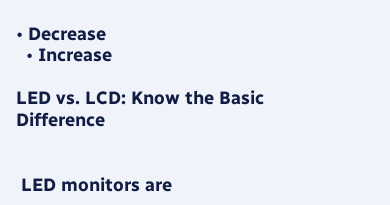• Decrease
  • Increase

LED vs. LCD: Know the Basic Difference


 LED monitors are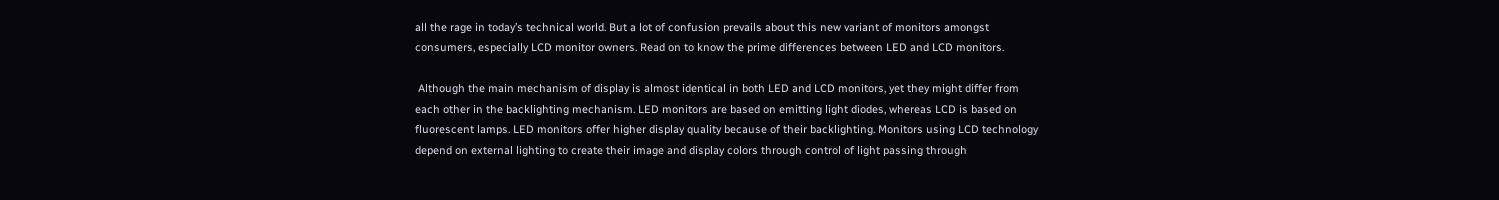all the rage in today’s technical world. But a lot of confusion prevails about this new variant of monitors amongst consumers, especially LCD monitor owners. Read on to know the prime differences between LED and LCD monitors.

 Although the main mechanism of display is almost identical in both LED and LCD monitors, yet they might differ from each other in the backlighting mechanism. LED monitors are based on emitting light diodes, whereas LCD is based on fluorescent lamps. LED monitors offer higher display quality because of their backlighting. Monitors using LCD technology depend on external lighting to create their image and display colors through control of light passing through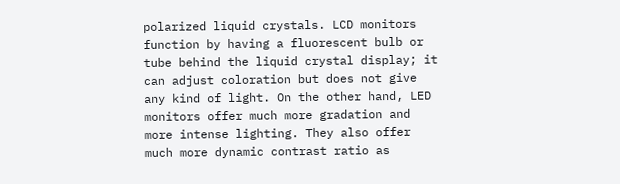polarized liquid crystals. LCD monitors function by having a fluorescent bulb or tube behind the liquid crystal display; it can adjust coloration but does not give any kind of light. On the other hand, LED monitors offer much more gradation and more intense lighting. They also offer much more dynamic contrast ratio as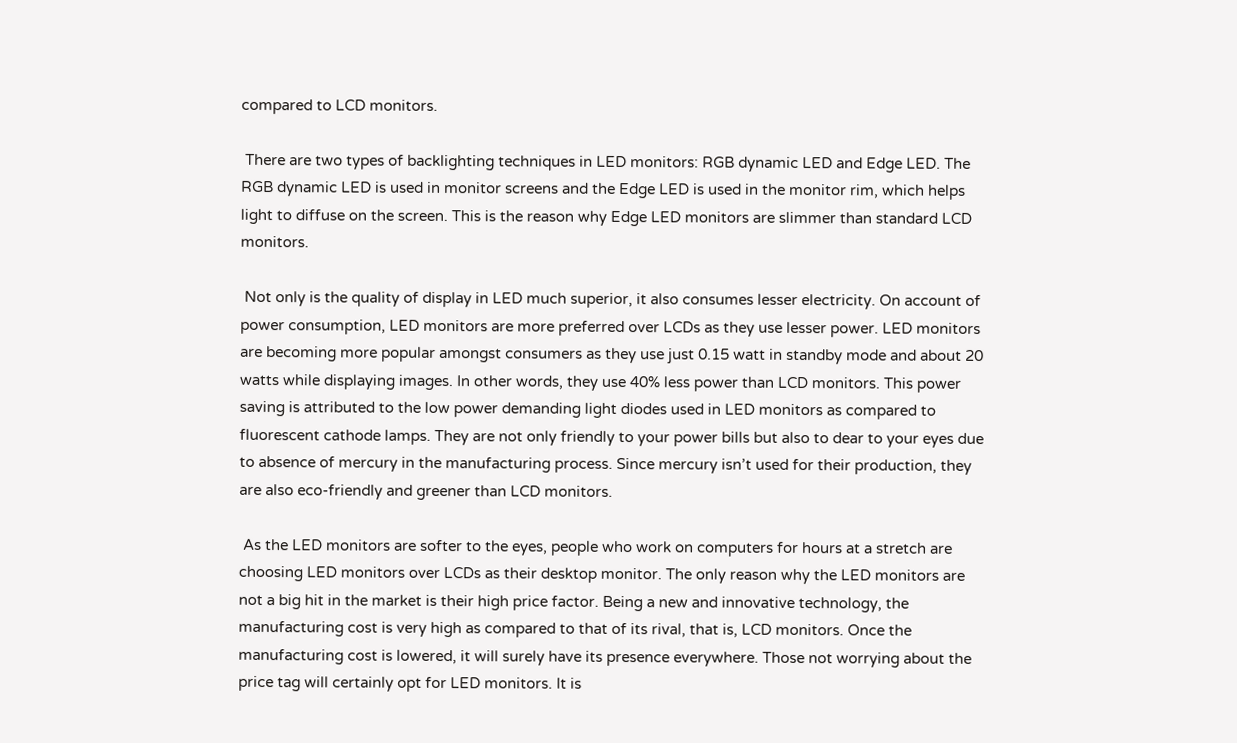compared to LCD monitors.

 There are two types of backlighting techniques in LED monitors: RGB dynamic LED and Edge LED. The RGB dynamic LED is used in monitor screens and the Edge LED is used in the monitor rim, which helps light to diffuse on the screen. This is the reason why Edge LED monitors are slimmer than standard LCD monitors.

 Not only is the quality of display in LED much superior, it also consumes lesser electricity. On account of power consumption, LED monitors are more preferred over LCDs as they use lesser power. LED monitors are becoming more popular amongst consumers as they use just 0.15 watt in standby mode and about 20 watts while displaying images. In other words, they use 40% less power than LCD monitors. This power saving is attributed to the low power demanding light diodes used in LED monitors as compared to fluorescent cathode lamps. They are not only friendly to your power bills but also to dear to your eyes due to absence of mercury in the manufacturing process. Since mercury isn’t used for their production, they are also eco-friendly and greener than LCD monitors.

 As the LED monitors are softer to the eyes, people who work on computers for hours at a stretch are choosing LED monitors over LCDs as their desktop monitor. The only reason why the LED monitors are not a big hit in the market is their high price factor. Being a new and innovative technology, the manufacturing cost is very high as compared to that of its rival, that is, LCD monitors. Once the manufacturing cost is lowered, it will surely have its presence everywhere. Those not worrying about the price tag will certainly opt for LED monitors. It is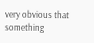very obvious that something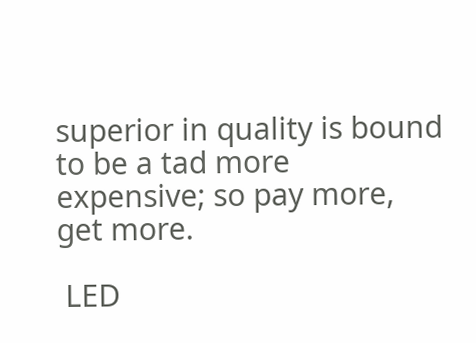superior in quality is bound to be a tad more expensive; so pay more, get more.

 LED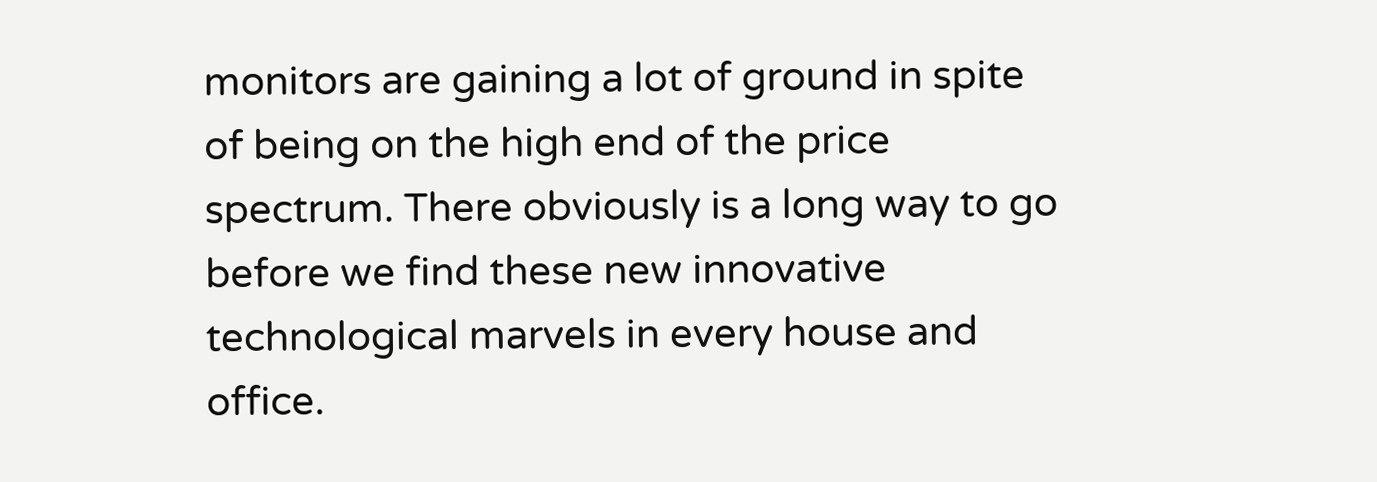monitors are gaining a lot of ground in spite of being on the high end of the price spectrum. There obviously is a long way to go before we find these new innovative technological marvels in every house and office.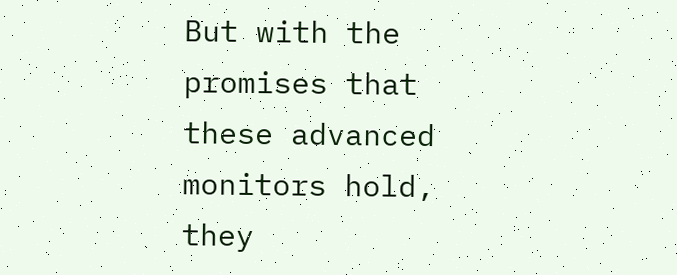But with the promises that these advanced monitors hold, they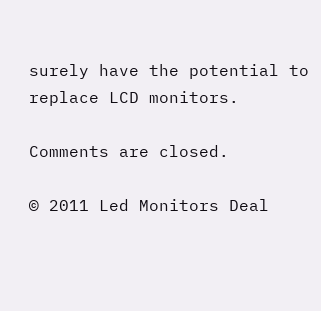surely have the potential to replace LCD monitors.

Comments are closed.

© 2011 Led Monitors Deal